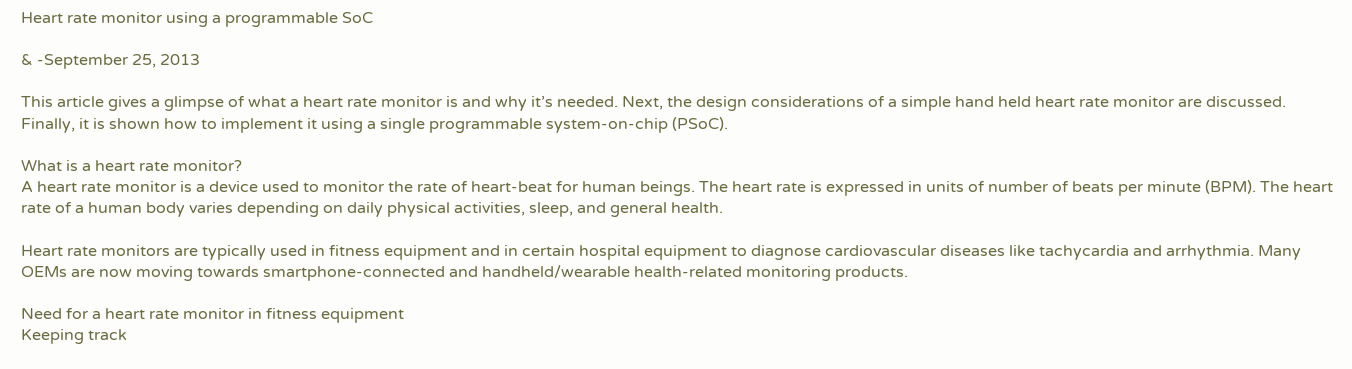Heart rate monitor using a programmable SoC

& -September 25, 2013

This article gives a glimpse of what a heart rate monitor is and why it’s needed. Next, the design considerations of a simple hand held heart rate monitor are discussed. Finally, it is shown how to implement it using a single programmable system-on-chip (PSoC).

What is a heart rate monitor?
A heart rate monitor is a device used to monitor the rate of heart-beat for human beings. The heart rate is expressed in units of number of beats per minute (BPM). The heart rate of a human body varies depending on daily physical activities, sleep, and general health.

Heart rate monitors are typically used in fitness equipment and in certain hospital equipment to diagnose cardiovascular diseases like tachycardia and arrhythmia. Many OEMs are now moving towards smartphone-connected and handheld/wearable health-related monitoring products.

Need for a heart rate monitor in fitness equipment
Keeping track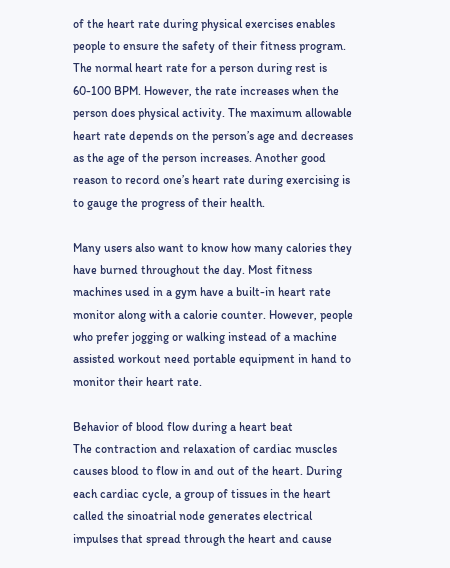of the heart rate during physical exercises enables people to ensure the safety of their fitness program. The normal heart rate for a person during rest is 60-100 BPM. However, the rate increases when the person does physical activity. The maximum allowable heart rate depends on the person’s age and decreases as the age of the person increases. Another good reason to record one’s heart rate during exercising is to gauge the progress of their health.

Many users also want to know how many calories they have burned throughout the day. Most fitness machines used in a gym have a built-in heart rate monitor along with a calorie counter. However, people who prefer jogging or walking instead of a machine assisted workout need portable equipment in hand to monitor their heart rate.

Behavior of blood flow during a heart beat
The contraction and relaxation of cardiac muscles causes blood to flow in and out of the heart. During each cardiac cycle, a group of tissues in the heart called the sinoatrial node generates electrical impulses that spread through the heart and cause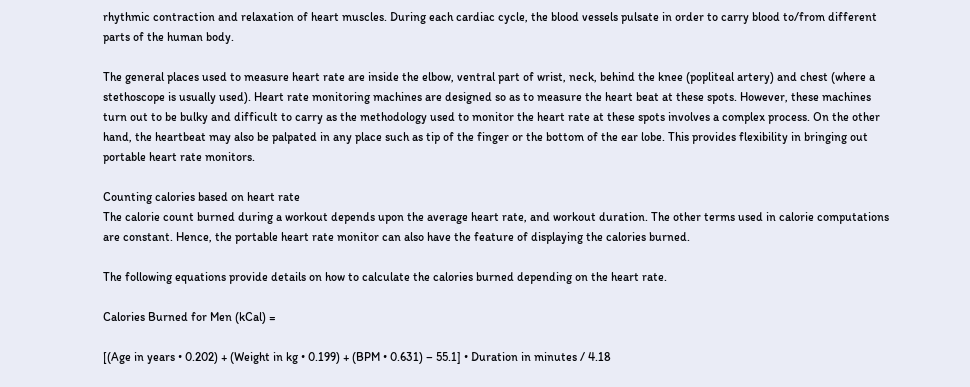rhythmic contraction and relaxation of heart muscles. During each cardiac cycle, the blood vessels pulsate in order to carry blood to/from different parts of the human body.

The general places used to measure heart rate are inside the elbow, ventral part of wrist, neck, behind the knee (popliteal artery) and chest (where a stethoscope is usually used). Heart rate monitoring machines are designed so as to measure the heart beat at these spots. However, these machines turn out to be bulky and difficult to carry as the methodology used to monitor the heart rate at these spots involves a complex process. On the other hand, the heartbeat may also be palpated in any place such as tip of the finger or the bottom of the ear lobe. This provides flexibility in bringing out portable heart rate monitors.

Counting calories based on heart rate
The calorie count burned during a workout depends upon the average heart rate, and workout duration. The other terms used in calorie computations are constant. Hence, the portable heart rate monitor can also have the feature of displaying the calories burned.

The following equations provide details on how to calculate the calories burned depending on the heart rate.

Calories Burned for Men (kCal) =

[(Age in years • 0.202) + (Weight in kg • 0.199) + (BPM • 0.631) – 55.1] • Duration in minutes / 4.18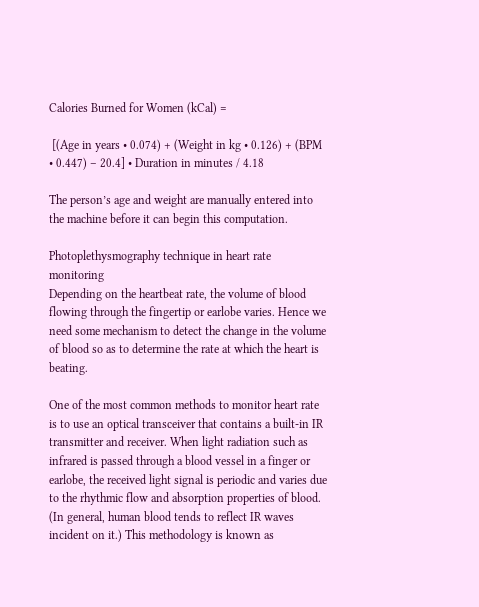Calories Burned for Women (kCal) =

 [(Age in years • 0.074) + (Weight in kg • 0.126) + (BPM • 0.447) – 20.4] • Duration in minutes / 4.18

The person’s age and weight are manually entered into the machine before it can begin this computation.

Photoplethysmography technique in heart rate monitoring
Depending on the heartbeat rate, the volume of blood flowing through the fingertip or earlobe varies. Hence we need some mechanism to detect the change in the volume of blood so as to determine the rate at which the heart is beating.

One of the most common methods to monitor heart rate is to use an optical transceiver that contains a built-in IR transmitter and receiver. When light radiation such as infrared is passed through a blood vessel in a finger or earlobe, the received light signal is periodic and varies due to the rhythmic flow and absorption properties of blood. (In general, human blood tends to reflect IR waves incident on it.) This methodology is known as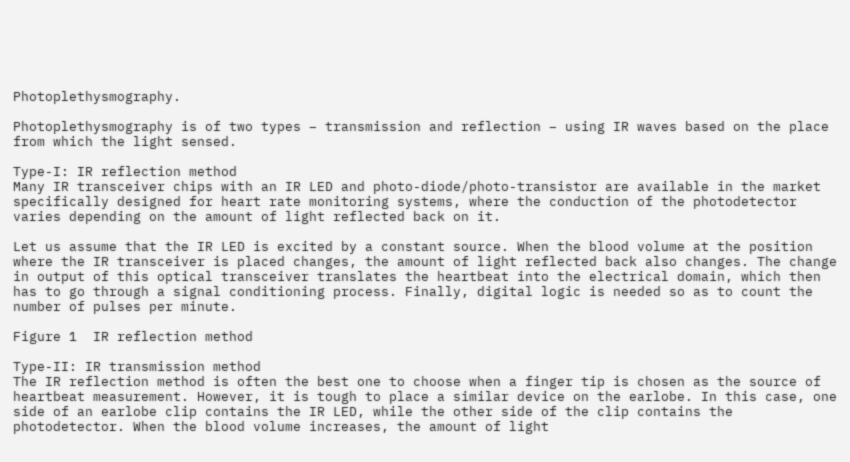Photoplethysmography.

Photoplethysmography is of two types – transmission and reflection – using IR waves based on the place from which the light sensed.

Type-I: IR reflection method
Many IR transceiver chips with an IR LED and photo-diode/photo-transistor are available in the market specifically designed for heart rate monitoring systems, where the conduction of the photodetector varies depending on the amount of light reflected back on it.

Let us assume that the IR LED is excited by a constant source. When the blood volume at the position where the IR transceiver is placed changes, the amount of light reflected back also changes. The change in output of this optical transceiver translates the heartbeat into the electrical domain, which then has to go through a signal conditioning process. Finally, digital logic is needed so as to count the number of pulses per minute.

Figure 1  IR reflection method

Type-II: IR transmission method
The IR reflection method is often the best one to choose when a finger tip is chosen as the source of heartbeat measurement. However, it is tough to place a similar device on the earlobe. In this case, one side of an earlobe clip contains the IR LED, while the other side of the clip contains the photodetector. When the blood volume increases, the amount of light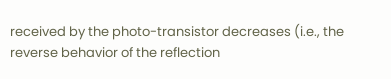received by the photo-transistor decreases (i.e., the reverse behavior of the reflection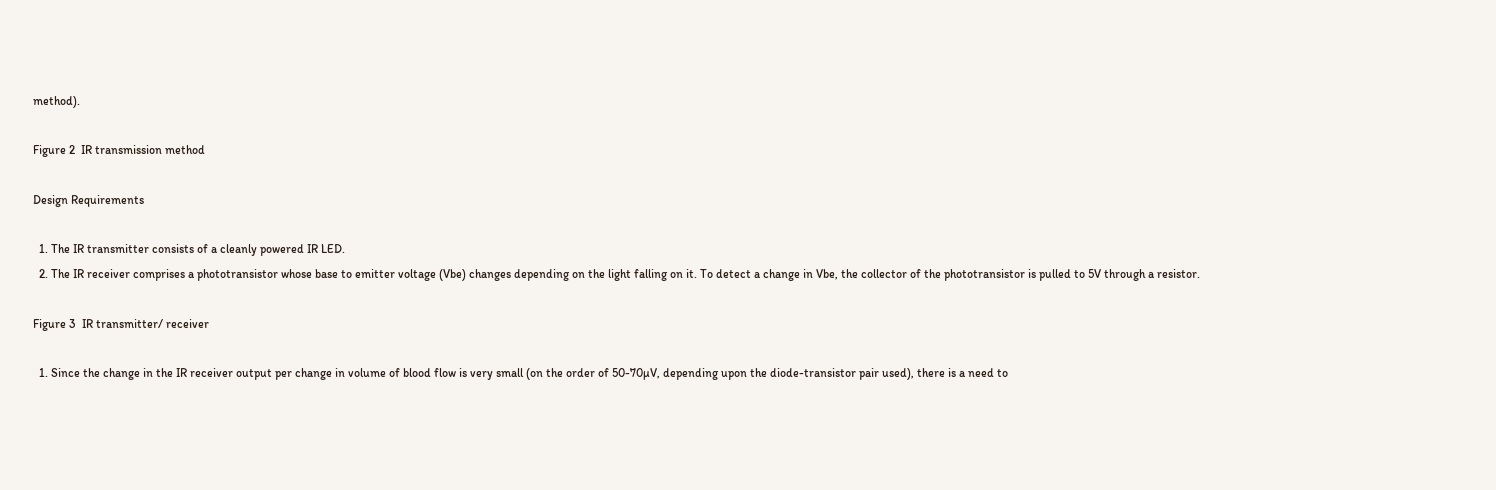method).

Figure 2  IR transmission method

Design Requirements

  1. The IR transmitter consists of a cleanly powered IR LED.
  2. The IR receiver comprises a phototransistor whose base to emitter voltage (Vbe) changes depending on the light falling on it. To detect a change in Vbe, the collector of the phototransistor is pulled to 5V through a resistor.

Figure 3  IR transmitter/ receiver

  1. Since the change in the IR receiver output per change in volume of blood flow is very small (on the order of 50-70µV, depending upon the diode-transistor pair used), there is a need to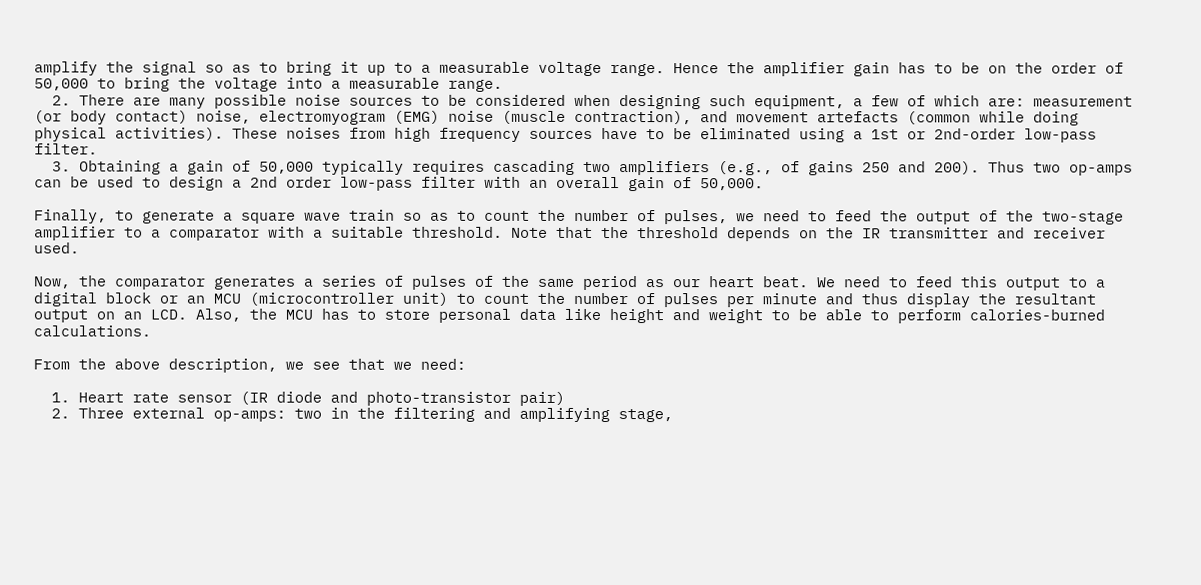amplify the signal so as to bring it up to a measurable voltage range. Hence the amplifier gain has to be on the order of 50,000 to bring the voltage into a measurable range.
  2. There are many possible noise sources to be considered when designing such equipment, a few of which are: measurement (or body contact) noise, electromyogram (EMG) noise (muscle contraction), and movement artefacts (common while doing physical activities). These noises from high frequency sources have to be eliminated using a 1st or 2nd-order low-pass filter.
  3. Obtaining a gain of 50,000 typically requires cascading two amplifiers (e.g., of gains 250 and 200). Thus two op-amps can be used to design a 2nd order low-pass filter with an overall gain of 50,000.

Finally, to generate a square wave train so as to count the number of pulses, we need to feed the output of the two-stage amplifier to a comparator with a suitable threshold. Note that the threshold depends on the IR transmitter and receiver used.

Now, the comparator generates a series of pulses of the same period as our heart beat. We need to feed this output to a digital block or an MCU (microcontroller unit) to count the number of pulses per minute and thus display the resultant output on an LCD. Also, the MCU has to store personal data like height and weight to be able to perform calories-burned calculations.

From the above description, we see that we need:

  1. Heart rate sensor (IR diode and photo-transistor pair)
  2. Three external op-amps: two in the filtering and amplifying stage,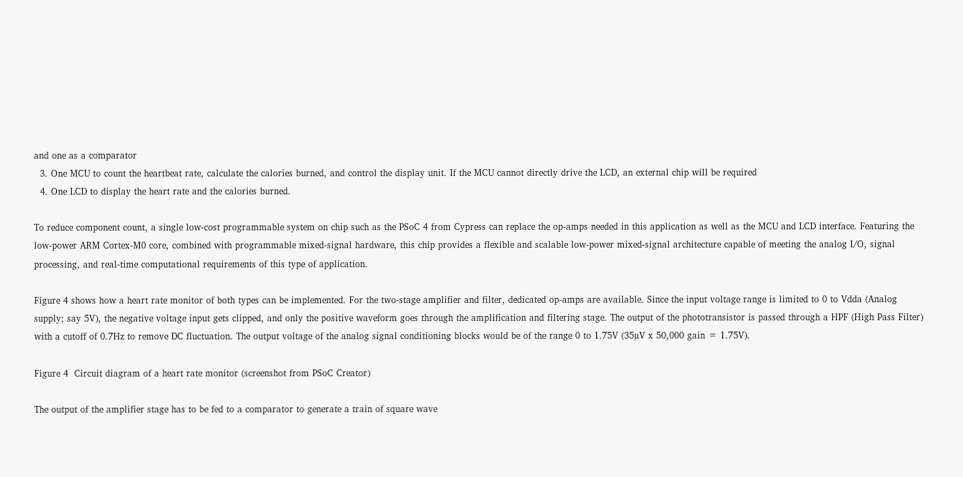and one as a comparator
  3. One MCU to count the heartbeat rate, calculate the calories burned, and control the display unit. If the MCU cannot directly drive the LCD, an external chip will be required
  4. One LCD to display the heart rate and the calories burned.

To reduce component count, a single low-cost programmable system on chip such as the PSoC 4 from Cypress can replace the op-amps needed in this application as well as the MCU and LCD interface. Featuring the low-power ARM Cortex-M0 core, combined with programmable mixed-signal hardware, this chip provides a flexible and scalable low-power mixed-signal architecture capable of meeting the analog I/O, signal processing, and real-time computational requirements of this type of application.

Figure 4 shows how a heart rate monitor of both types can be implemented. For the two-stage amplifier and filter, dedicated op-amps are available. Since the input voltage range is limited to 0 to Vdda (Analog supply; say 5V), the negative voltage input gets clipped, and only the positive waveform goes through the amplification and filtering stage. The output of the phototransistor is passed through a HPF (High Pass Filter) with a cutoff of 0.7Hz to remove DC fluctuation. The output voltage of the analog signal conditioning blocks would be of the range 0 to 1.75V (35µV x 50,000 gain = 1.75V).

Figure 4  Circuit diagram of a heart rate monitor (screenshot from PSoC Creator)

The output of the amplifier stage has to be fed to a comparator to generate a train of square wave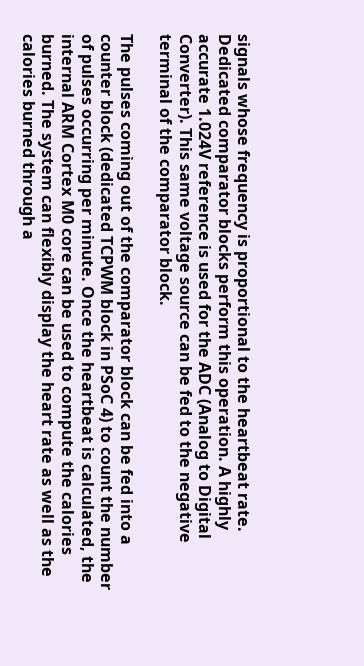signals whose frequency is proportional to the heartbeat rate. Dedicated comparator blocks perform this operation. A highly accurate 1.024V reference is used for the ADC (Analog to Digital Converter). This same voltage source can be fed to the negative terminal of the comparator block.

The pulses coming out of the comparator block can be fed into a counter block (dedicated TCPWM block in PSoC 4) to count the number of pulses occurring per minute. Once the heartbeat is calculated, the internal ARM Cortex M0 core can be used to compute the calories burned. The system can flexibly display the heart rate as well as the calories burned through a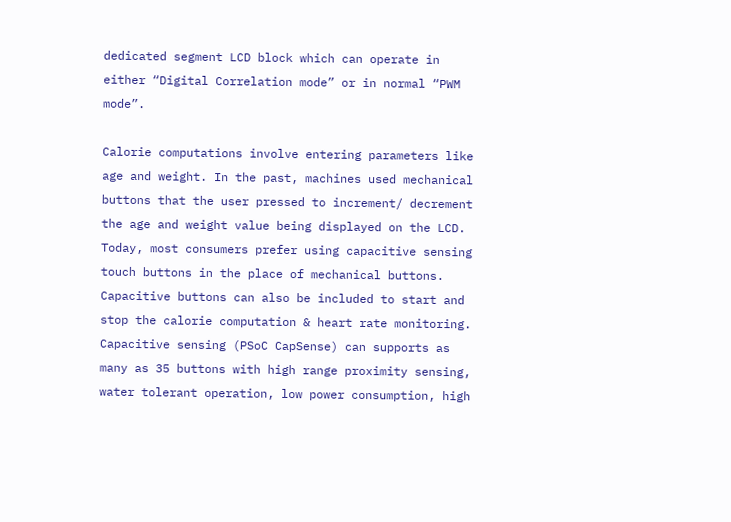dedicated segment LCD block which can operate in either “Digital Correlation mode” or in normal “PWM mode”.

Calorie computations involve entering parameters like age and weight. In the past, machines used mechanical buttons that the user pressed to increment/ decrement the age and weight value being displayed on the LCD. Today, most consumers prefer using capacitive sensing touch buttons in the place of mechanical buttons. Capacitive buttons can also be included to start and stop the calorie computation & heart rate monitoring. Capacitive sensing (PSoC CapSense) can supports as many as 35 buttons with high range proximity sensing, water tolerant operation, low power consumption, high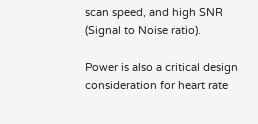scan speed, and high SNR (Signal to Noise ratio).

Power is also a critical design consideration for heart rate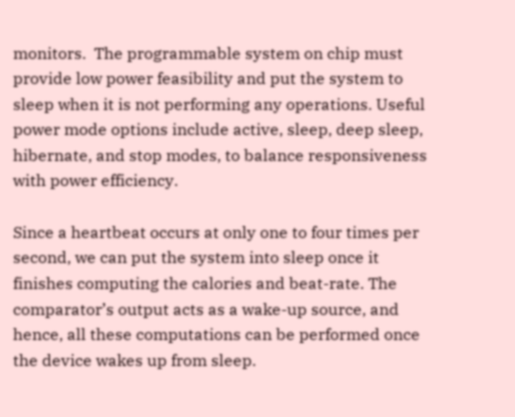monitors.  The programmable system on chip must provide low power feasibility and put the system to sleep when it is not performing any operations. Useful power mode options include active, sleep, deep sleep, hibernate, and stop modes, to balance responsiveness with power efficiency.

Since a heartbeat occurs at only one to four times per second, we can put the system into sleep once it finishes computing the calories and beat-rate. The comparator’s output acts as a wake-up source, and hence, all these computations can be performed once the device wakes up from sleep.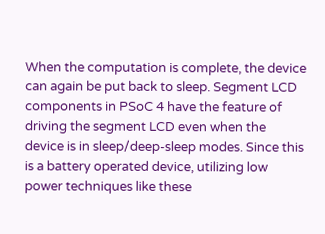When the computation is complete, the device can again be put back to sleep. Segment LCD components in PSoC 4 have the feature of driving the segment LCD even when the device is in sleep/deep-sleep modes. Since this is a battery operated device, utilizing low power techniques like these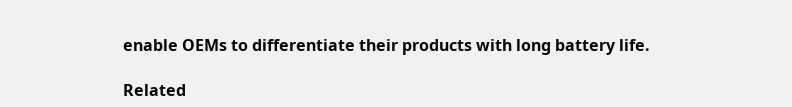enable OEMs to differentiate their products with long battery life.

Related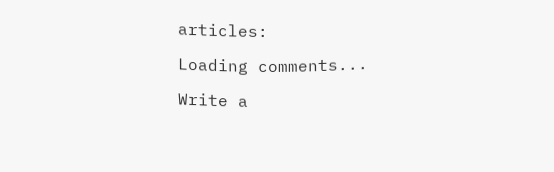articles:

Loading comments...

Write a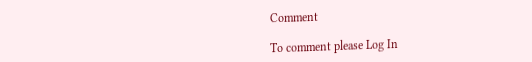Comment

To comment please Log In